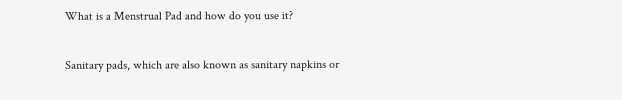What is a Menstrual Pad and how do you use it?

Sanitary pads, which are also known as sanitary napkins or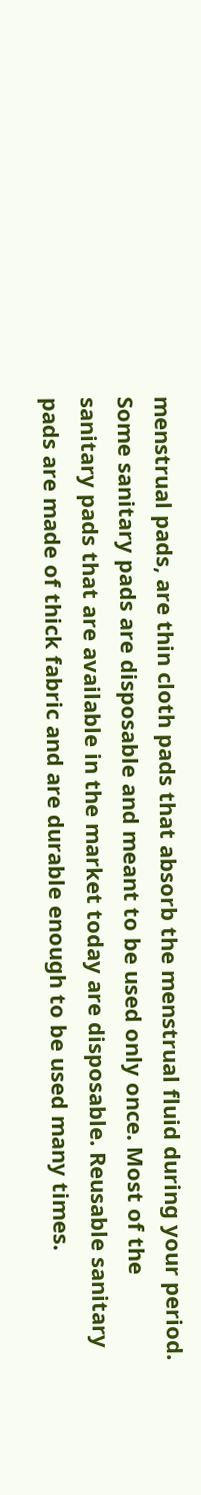menstrual pads, are thin cloth pads that absorb the menstrual fluid during your period. Some sanitary pads are disposable and meant to be used only once. Most of the sanitary pads that are available in the market today are disposable. Reusable sanitary pads are made of thick fabric and are durable enough to be used many times.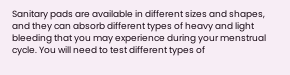Sanitary pads are available in different sizes and shapes, and they can absorb different types of heavy and light bleeding that you may experience during your menstrual cycle. You will need to test different types of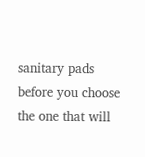sanitary pads before you choose the one that will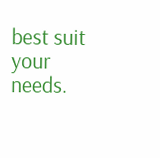best suit your needs.